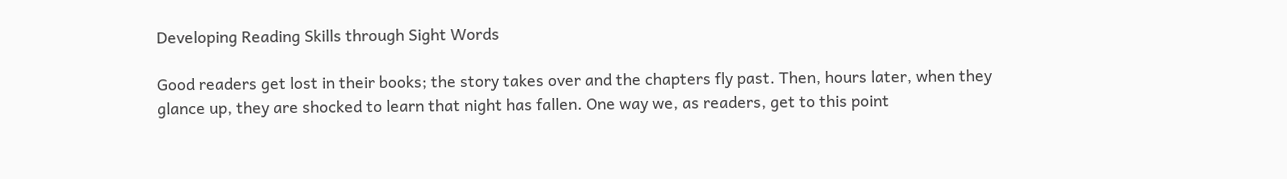Developing Reading Skills through Sight Words

Good readers get lost in their books; the story takes over and the chapters fly past. Then, hours later, when they glance up, they are shocked to learn that night has fallen. One way we, as readers, get to this point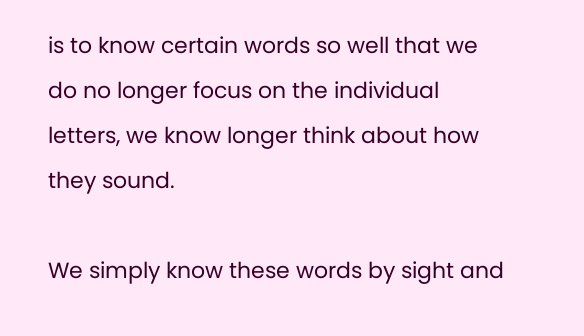is to know certain words so well that we do no longer focus on the individual letters, we know longer think about how they sound.

We simply know these words by sight and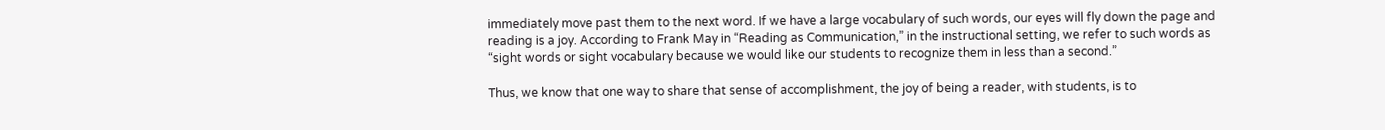immediately move past them to the next word. If we have a large vocabulary of such words, our eyes will fly down the page and reading is a joy. According to Frank May in “Reading as Communication,” in the instructional setting, we refer to such words as “sight words or sight vocabulary because we would like our students to recognize them in less than a second.”

Thus, we know that one way to share that sense of accomplishment, the joy of being a reader, with students, is to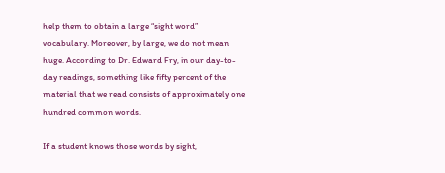help them to obtain a large “sight word” vocabulary. Moreover, by large, we do not mean huge. According to Dr. Edward Fry, in our day-to-day readings, something like fifty percent of the material that we read consists of approximately one hundred common words.

If a student knows those words by sight,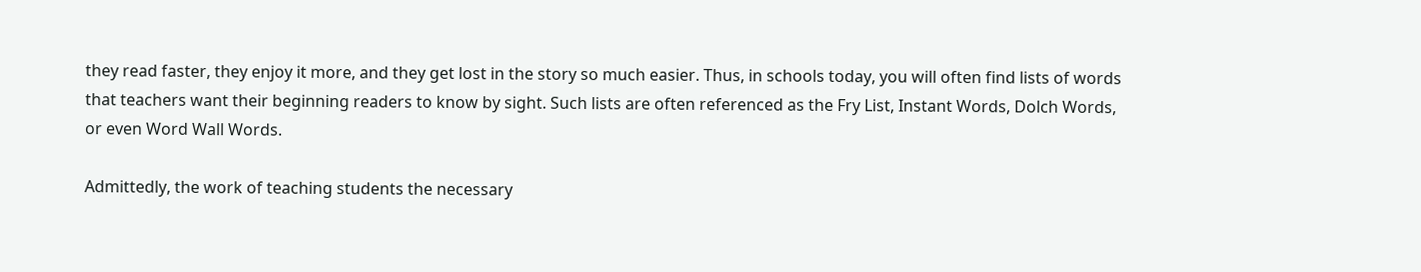they read faster, they enjoy it more, and they get lost in the story so much easier. Thus, in schools today, you will often find lists of words that teachers want their beginning readers to know by sight. Such lists are often referenced as the Fry List, Instant Words, Dolch Words, or even Word Wall Words.

Admittedly, the work of teaching students the necessary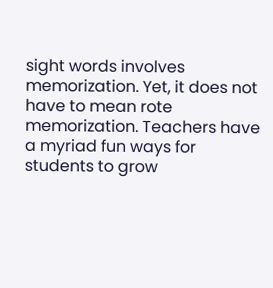sight words involves memorization. Yet, it does not have to mean rote memorization. Teachers have a myriad fun ways for students to grow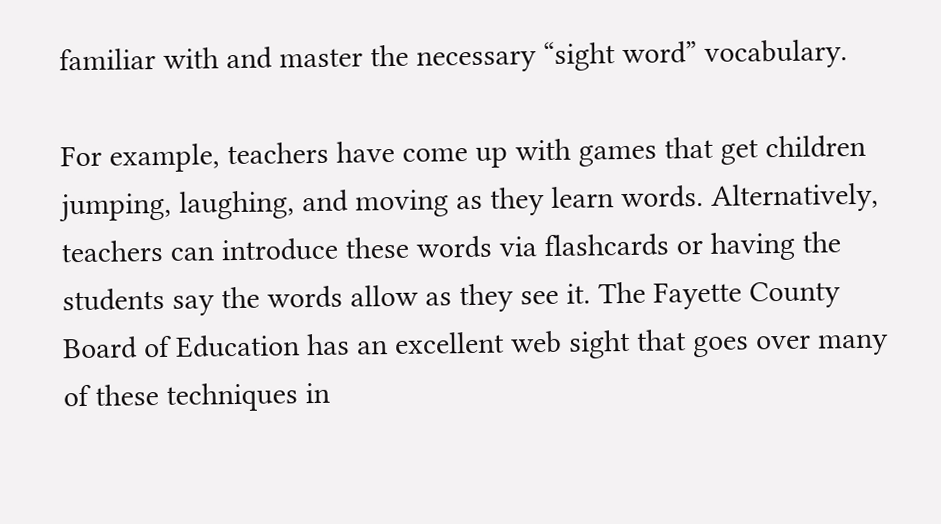familiar with and master the necessary “sight word” vocabulary.

For example, teachers have come up with games that get children jumping, laughing, and moving as they learn words. Alternatively, teachers can introduce these words via flashcards or having the students say the words allow as they see it. The Fayette County Board of Education has an excellent web sight that goes over many of these techniques in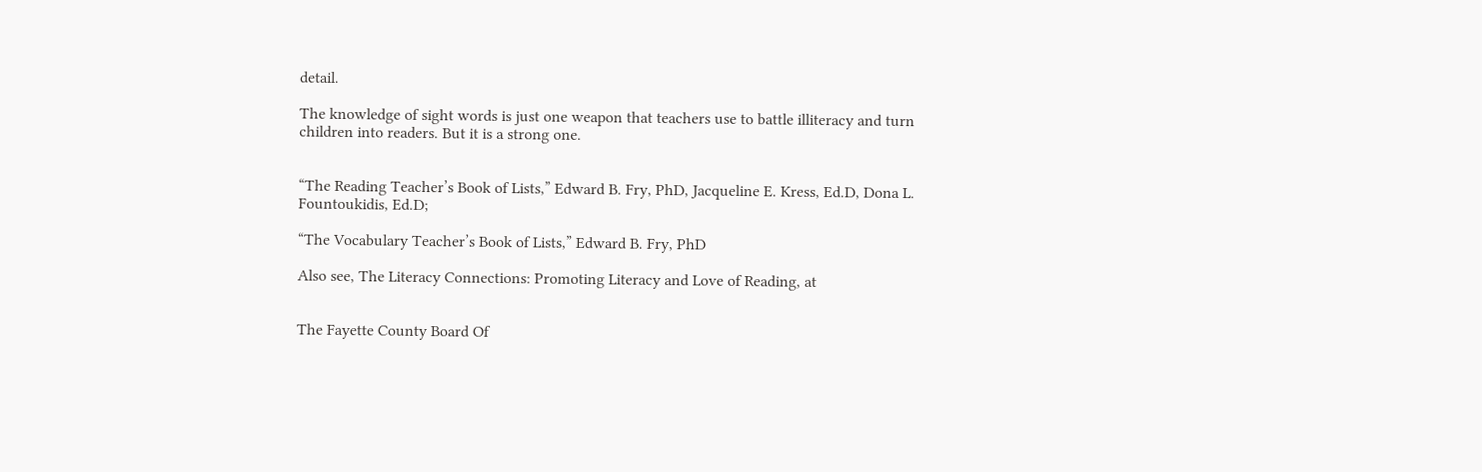detail.

The knowledge of sight words is just one weapon that teachers use to battle illiteracy and turn children into readers. But it is a strong one.


“The Reading Teacher’s Book of Lists,” Edward B. Fry, PhD, Jacqueline E. Kress, Ed.D, Dona L. Fountoukidis, Ed.D;

“The Vocabulary Teacher’s Book of Lists,” Edward B. Fry, PhD

Also see, The Literacy Connections: Promoting Literacy and Love of Reading, at


The Fayette County Board Of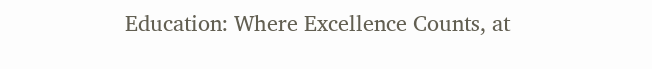Education: Where Excellence Counts, at